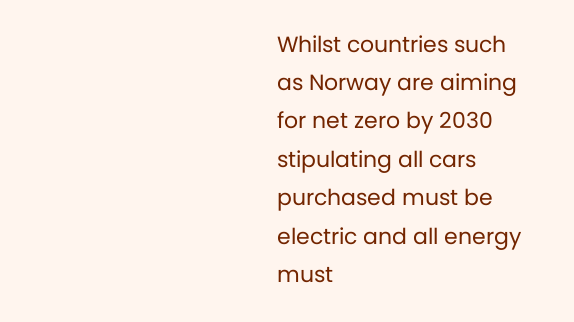Whilst countries such as Norway are aiming for net zero by 2030 stipulating all cars purchased must be electric and all energy must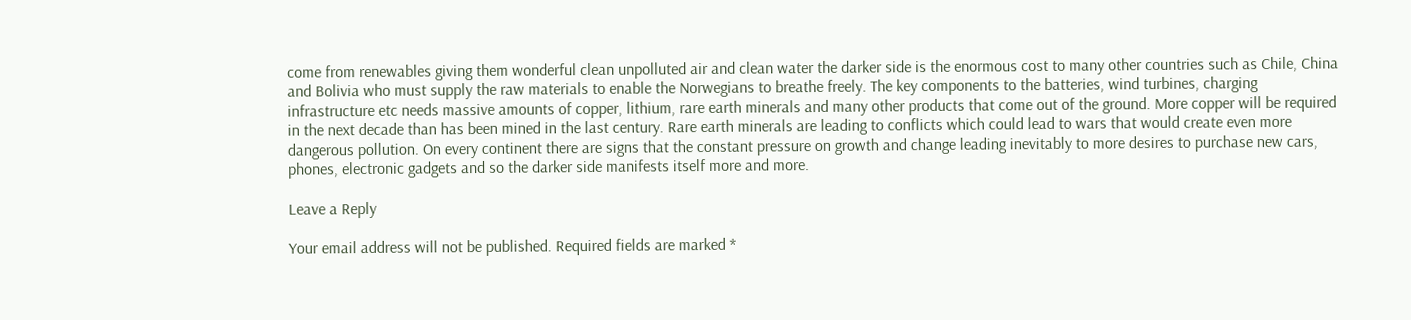come from renewables giving them wonderful clean unpolluted air and clean water the darker side is the enormous cost to many other countries such as Chile, China and Bolivia who must supply the raw materials to enable the Norwegians to breathe freely. The key components to the batteries, wind turbines, charging infrastructure etc needs massive amounts of copper, lithium, rare earth minerals and many other products that come out of the ground. More copper will be required in the next decade than has been mined in the last century. Rare earth minerals are leading to conflicts which could lead to wars that would create even more dangerous pollution. On every continent there are signs that the constant pressure on growth and change leading inevitably to more desires to purchase new cars, phones, electronic gadgets and so the darker side manifests itself more and more.

Leave a Reply

Your email address will not be published. Required fields are marked *